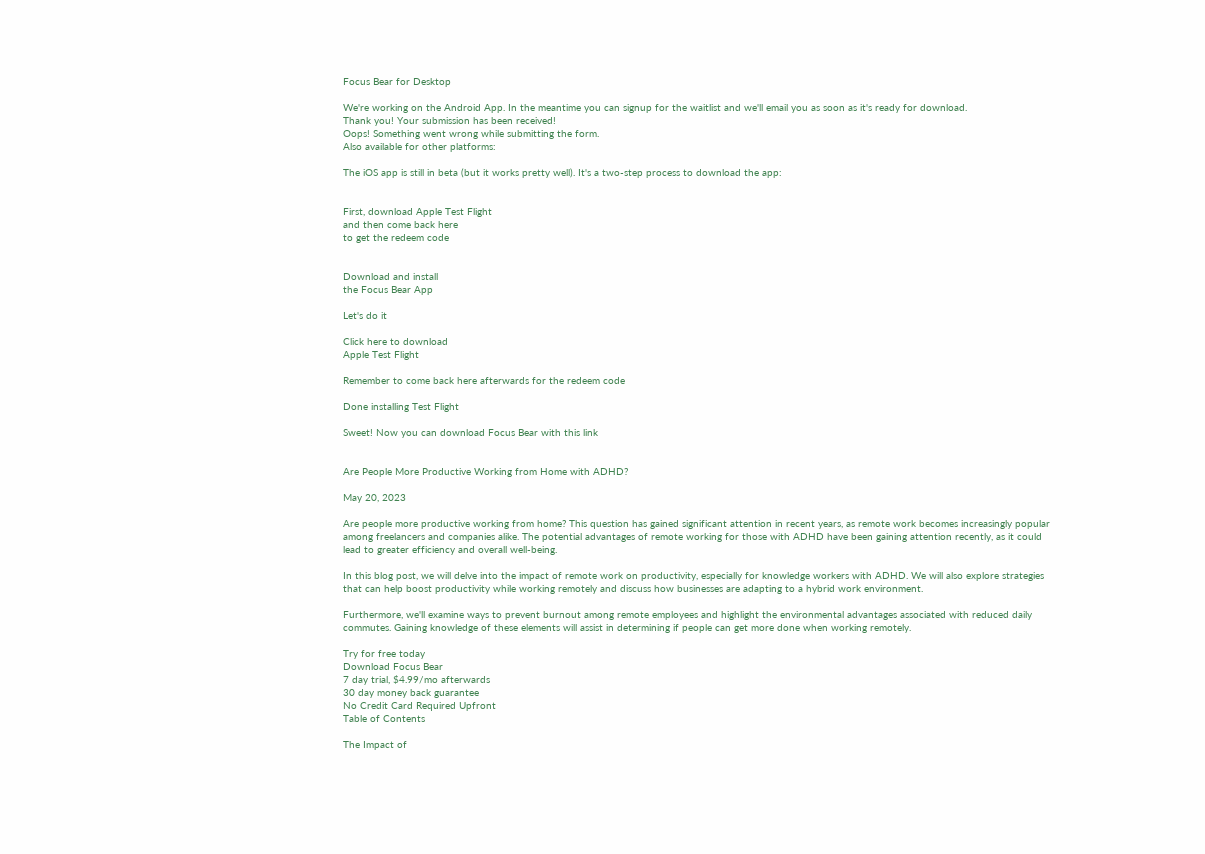Focus Bear for Desktop

We're working on the Android App. In the meantime you can signup for the waitlist and we'll email you as soon as it's ready for download.
Thank you! Your submission has been received!
Oops! Something went wrong while submitting the form.
Also available for other platforms:

The iOS app is still in beta (but it works pretty well). It's a two-step process to download the app:


First, download Apple Test Flight
and then come back here
to get the redeem code


Download and install
the Focus Bear App

Let's do it

Click here to download
Apple Test Flight

Remember to come back here afterwards for the redeem code

Done installing Test Flight

Sweet! Now you can download Focus Bear with this link


Are People More Productive Working from Home with ADHD?

May 20, 2023

Are people more productive working from home? This question has gained significant attention in recent years, as remote work becomes increasingly popular among freelancers and companies alike. The potential advantages of remote working for those with ADHD have been gaining attention recently, as it could lead to greater efficiency and overall well-being.

In this blog post, we will delve into the impact of remote work on productivity, especially for knowledge workers with ADHD. We will also explore strategies that can help boost productivity while working remotely and discuss how businesses are adapting to a hybrid work environment.

Furthermore, we'll examine ways to prevent burnout among remote employees and highlight the environmental advantages associated with reduced daily commutes. Gaining knowledge of these elements will assist in determining if people can get more done when working remotely.

Try for free today
Download Focus Bear
7 day trial, $4.99/mo afterwards
30 day money back guarantee
No Credit Card Required Upfront
Table of Contents

The Impact of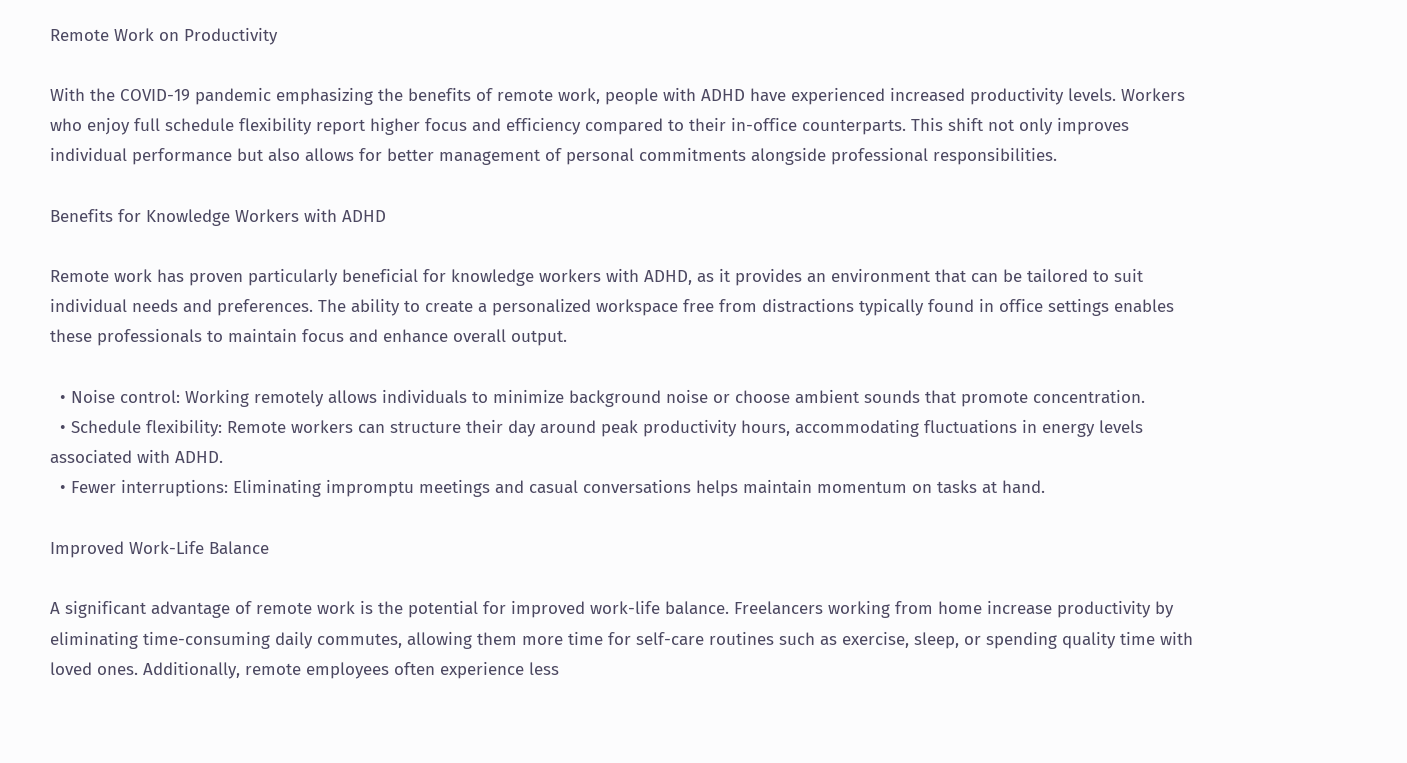Remote Work on Productivity

With the COVID-19 pandemic emphasizing the benefits of remote work, people with ADHD have experienced increased productivity levels. Workers who enjoy full schedule flexibility report higher focus and efficiency compared to their in-office counterparts. This shift not only improves individual performance but also allows for better management of personal commitments alongside professional responsibilities.

Benefits for Knowledge Workers with ADHD

Remote work has proven particularly beneficial for knowledge workers with ADHD, as it provides an environment that can be tailored to suit individual needs and preferences. The ability to create a personalized workspace free from distractions typically found in office settings enables these professionals to maintain focus and enhance overall output.

  • Noise control: Working remotely allows individuals to minimize background noise or choose ambient sounds that promote concentration.
  • Schedule flexibility: Remote workers can structure their day around peak productivity hours, accommodating fluctuations in energy levels associated with ADHD.
  • Fewer interruptions: Eliminating impromptu meetings and casual conversations helps maintain momentum on tasks at hand.

Improved Work-Life Balance

A significant advantage of remote work is the potential for improved work-life balance. Freelancers working from home increase productivity by eliminating time-consuming daily commutes, allowing them more time for self-care routines such as exercise, sleep, or spending quality time with loved ones. Additionally, remote employees often experience less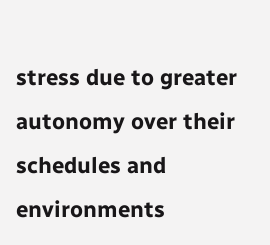stress due to greater autonomy over their schedules and environments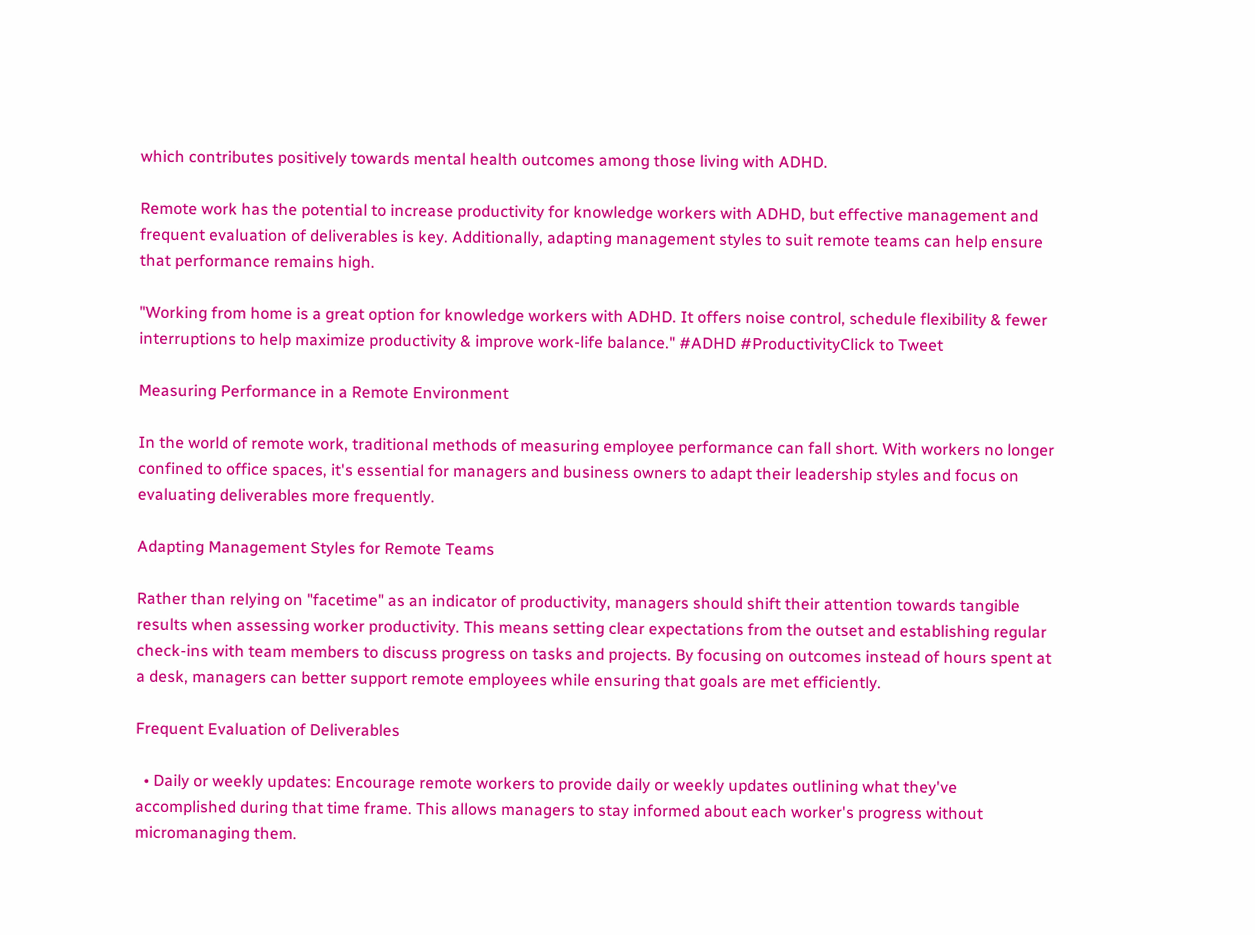which contributes positively towards mental health outcomes among those living with ADHD.

Remote work has the potential to increase productivity for knowledge workers with ADHD, but effective management and frequent evaluation of deliverables is key. Additionally, adapting management styles to suit remote teams can help ensure that performance remains high.

"Working from home is a great option for knowledge workers with ADHD. It offers noise control, schedule flexibility & fewer interruptions to help maximize productivity & improve work-life balance." #ADHD #ProductivityClick to Tweet

Measuring Performance in a Remote Environment

In the world of remote work, traditional methods of measuring employee performance can fall short. With workers no longer confined to office spaces, it's essential for managers and business owners to adapt their leadership styles and focus on evaluating deliverables more frequently.

Adapting Management Styles for Remote Teams

Rather than relying on "facetime" as an indicator of productivity, managers should shift their attention towards tangible results when assessing worker productivity. This means setting clear expectations from the outset and establishing regular check-ins with team members to discuss progress on tasks and projects. By focusing on outcomes instead of hours spent at a desk, managers can better support remote employees while ensuring that goals are met efficiently.

Frequent Evaluation of Deliverables

  • Daily or weekly updates: Encourage remote workers to provide daily or weekly updates outlining what they've accomplished during that time frame. This allows managers to stay informed about each worker's progress without micromanaging them.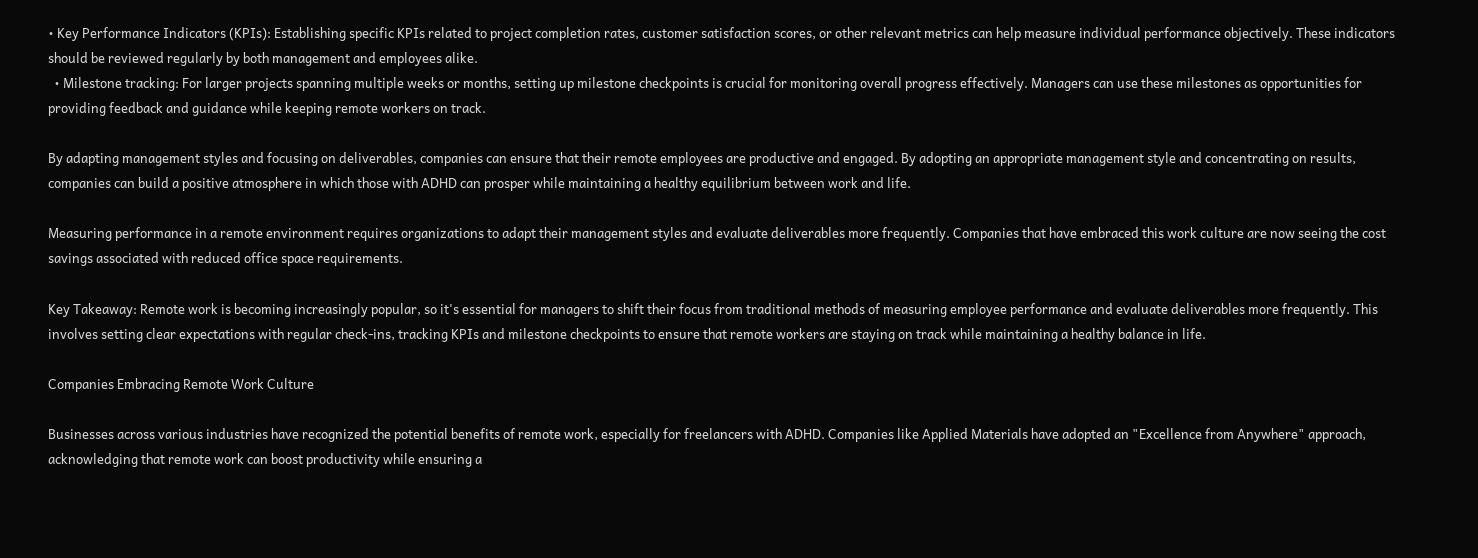• Key Performance Indicators (KPIs): Establishing specific KPIs related to project completion rates, customer satisfaction scores, or other relevant metrics can help measure individual performance objectively. These indicators should be reviewed regularly by both management and employees alike.
  • Milestone tracking: For larger projects spanning multiple weeks or months, setting up milestone checkpoints is crucial for monitoring overall progress effectively. Managers can use these milestones as opportunities for providing feedback and guidance while keeping remote workers on track.

By adapting management styles and focusing on deliverables, companies can ensure that their remote employees are productive and engaged. By adopting an appropriate management style and concentrating on results, companies can build a positive atmosphere in which those with ADHD can prosper while maintaining a healthy equilibrium between work and life.

Measuring performance in a remote environment requires organizations to adapt their management styles and evaluate deliverables more frequently. Companies that have embraced this work culture are now seeing the cost savings associated with reduced office space requirements.

Key Takeaway: Remote work is becoming increasingly popular, so it's essential for managers to shift their focus from traditional methods of measuring employee performance and evaluate deliverables more frequently. This involves setting clear expectations with regular check-ins, tracking KPIs and milestone checkpoints to ensure that remote workers are staying on track while maintaining a healthy balance in life.

Companies Embracing Remote Work Culture

Businesses across various industries have recognized the potential benefits of remote work, especially for freelancers with ADHD. Companies like Applied Materials have adopted an "Excellence from Anywhere" approach, acknowledging that remote work can boost productivity while ensuring a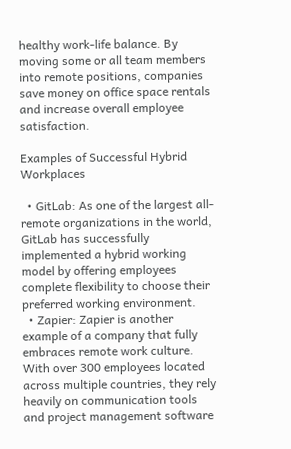healthy work-life balance. By moving some or all team members into remote positions, companies save money on office space rentals and increase overall employee satisfaction.

Examples of Successful Hybrid Workplaces

  • GitLab: As one of the largest all-remote organizations in the world, GitLab has successfully implemented a hybrid working model by offering employees complete flexibility to choose their preferred working environment.
  • Zapier: Zapier is another example of a company that fully embraces remote work culture. With over 300 employees located across multiple countries, they rely heavily on communication tools and project management software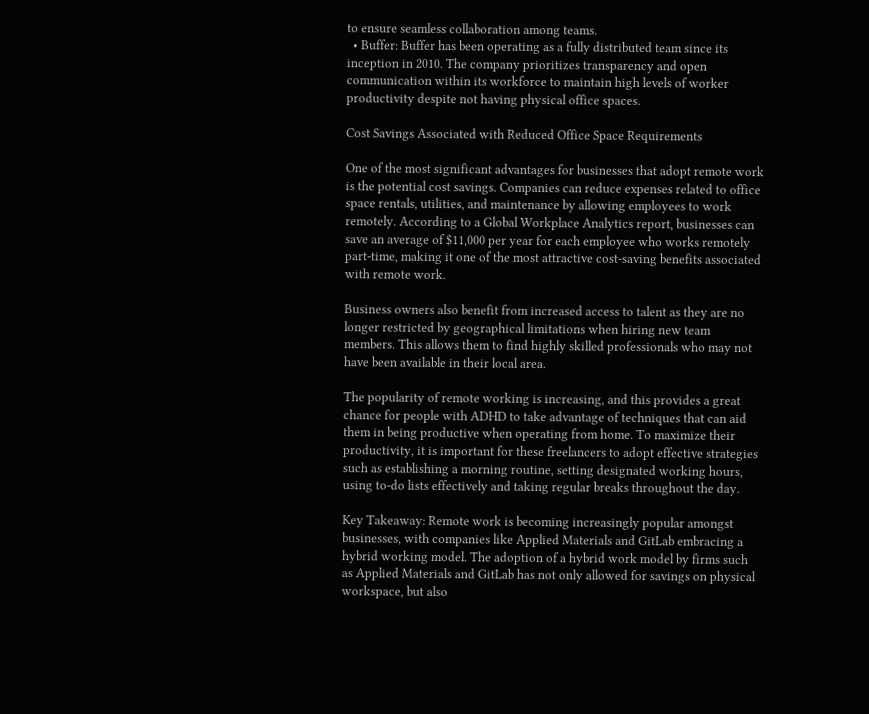to ensure seamless collaboration among teams.
  • Buffer: Buffer has been operating as a fully distributed team since its inception in 2010. The company prioritizes transparency and open communication within its workforce to maintain high levels of worker productivity despite not having physical office spaces.

Cost Savings Associated with Reduced Office Space Requirements

One of the most significant advantages for businesses that adopt remote work is the potential cost savings. Companies can reduce expenses related to office space rentals, utilities, and maintenance by allowing employees to work remotely. According to a Global Workplace Analytics report, businesses can save an average of $11,000 per year for each employee who works remotely part-time, making it one of the most attractive cost-saving benefits associated with remote work.

Business owners also benefit from increased access to talent as they are no longer restricted by geographical limitations when hiring new team members. This allows them to find highly skilled professionals who may not have been available in their local area.

The popularity of remote working is increasing, and this provides a great chance for people with ADHD to take advantage of techniques that can aid them in being productive when operating from home. To maximize their productivity, it is important for these freelancers to adopt effective strategies such as establishing a morning routine, setting designated working hours, using to-do lists effectively and taking regular breaks throughout the day.

Key Takeaway: Remote work is becoming increasingly popular amongst businesses, with companies like Applied Materials and GitLab embracing a hybrid working model. The adoption of a hybrid work model by firms such as Applied Materials and GitLab has not only allowed for savings on physical workspace, but also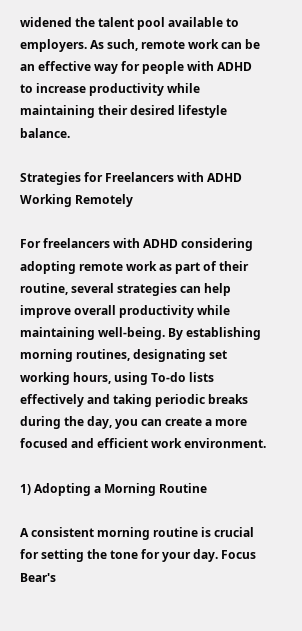widened the talent pool available to employers. As such, remote work can be an effective way for people with ADHD to increase productivity while maintaining their desired lifestyle balance.

Strategies for Freelancers with ADHD Working Remotely

For freelancers with ADHD considering adopting remote work as part of their routine, several strategies can help improve overall productivity while maintaining well-being. By establishing morning routines, designating set working hours, using To-do lists effectively and taking periodic breaks during the day, you can create a more focused and efficient work environment.

1) Adopting a Morning Routine

A consistent morning routine is crucial for setting the tone for your day. Focus Bear's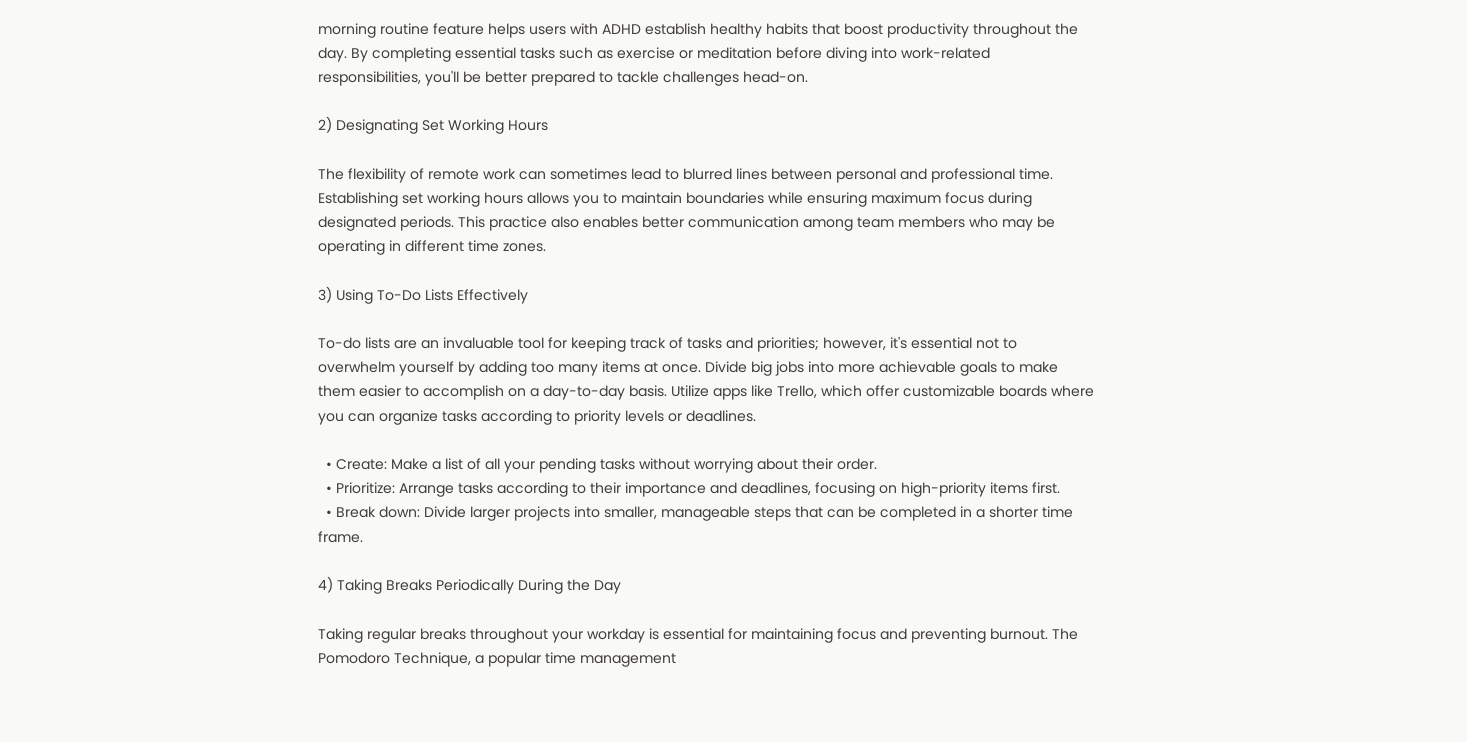morning routine feature helps users with ADHD establish healthy habits that boost productivity throughout the day. By completing essential tasks such as exercise or meditation before diving into work-related responsibilities, you'll be better prepared to tackle challenges head-on.

2) Designating Set Working Hours

The flexibility of remote work can sometimes lead to blurred lines between personal and professional time. Establishing set working hours allows you to maintain boundaries while ensuring maximum focus during designated periods. This practice also enables better communication among team members who may be operating in different time zones.

3) Using To-Do Lists Effectively

To-do lists are an invaluable tool for keeping track of tasks and priorities; however, it's essential not to overwhelm yourself by adding too many items at once. Divide big jobs into more achievable goals to make them easier to accomplish on a day-to-day basis. Utilize apps like Trello, which offer customizable boards where you can organize tasks according to priority levels or deadlines.

  • Create: Make a list of all your pending tasks without worrying about their order.
  • Prioritize: Arrange tasks according to their importance and deadlines, focusing on high-priority items first.
  • Break down: Divide larger projects into smaller, manageable steps that can be completed in a shorter time frame.

4) Taking Breaks Periodically During the Day

Taking regular breaks throughout your workday is essential for maintaining focus and preventing burnout. The Pomodoro Technique, a popular time management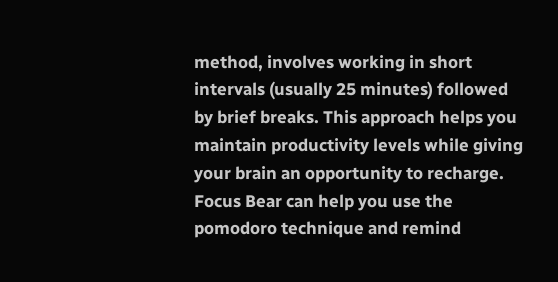method, involves working in short intervals (usually 25 minutes) followed by brief breaks. This approach helps you maintain productivity levels while giving your brain an opportunity to recharge. Focus Bear can help you use the pomodoro technique and remind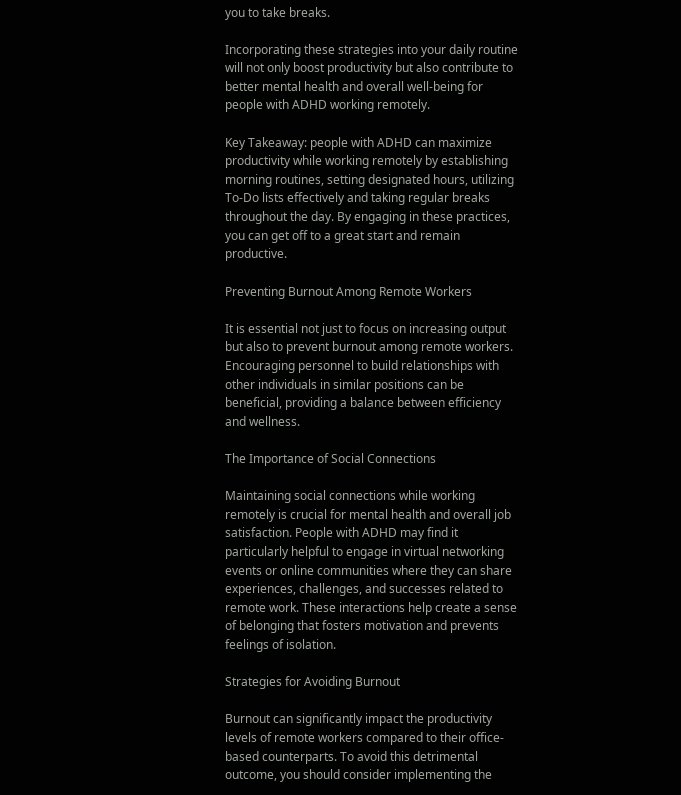you to take breaks.

Incorporating these strategies into your daily routine will not only boost productivity but also contribute to better mental health and overall well-being for people with ADHD working remotely.

Key Takeaway: people with ADHD can maximize productivity while working remotely by establishing morning routines, setting designated hours, utilizing To-Do lists effectively and taking regular breaks throughout the day. By engaging in these practices, you can get off to a great start and remain productive.

Preventing Burnout Among Remote Workers

It is essential not just to focus on increasing output but also to prevent burnout among remote workers. Encouraging personnel to build relationships with other individuals in similar positions can be beneficial, providing a balance between efficiency and wellness.

The Importance of Social Connections

Maintaining social connections while working remotely is crucial for mental health and overall job satisfaction. People with ADHD may find it particularly helpful to engage in virtual networking events or online communities where they can share experiences, challenges, and successes related to remote work. These interactions help create a sense of belonging that fosters motivation and prevents feelings of isolation.

Strategies for Avoiding Burnout

Burnout can significantly impact the productivity levels of remote workers compared to their office-based counterparts. To avoid this detrimental outcome, you should consider implementing the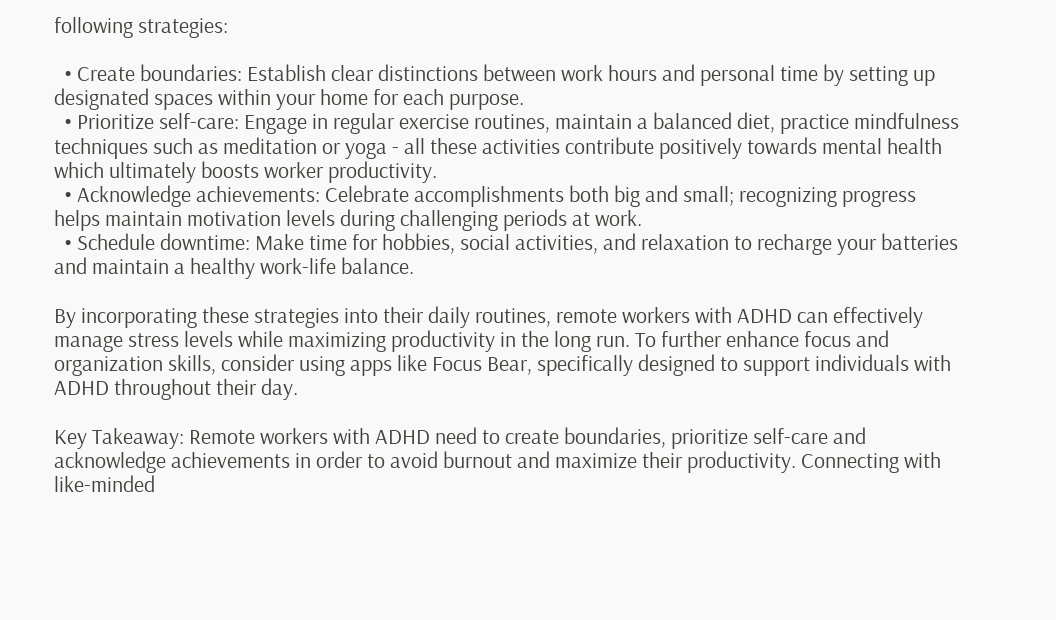following strategies:

  • Create boundaries: Establish clear distinctions between work hours and personal time by setting up designated spaces within your home for each purpose.
  • Prioritize self-care: Engage in regular exercise routines, maintain a balanced diet, practice mindfulness techniques such as meditation or yoga - all these activities contribute positively towards mental health which ultimately boosts worker productivity.
  • Acknowledge achievements: Celebrate accomplishments both big and small; recognizing progress helps maintain motivation levels during challenging periods at work.
  • Schedule downtime: Make time for hobbies, social activities, and relaxation to recharge your batteries and maintain a healthy work-life balance.

By incorporating these strategies into their daily routines, remote workers with ADHD can effectively manage stress levels while maximizing productivity in the long run. To further enhance focus and organization skills, consider using apps like Focus Bear, specifically designed to support individuals with ADHD throughout their day.

Key Takeaway: Remote workers with ADHD need to create boundaries, prioritize self-care and acknowledge achievements in order to avoid burnout and maximize their productivity. Connecting with like-minded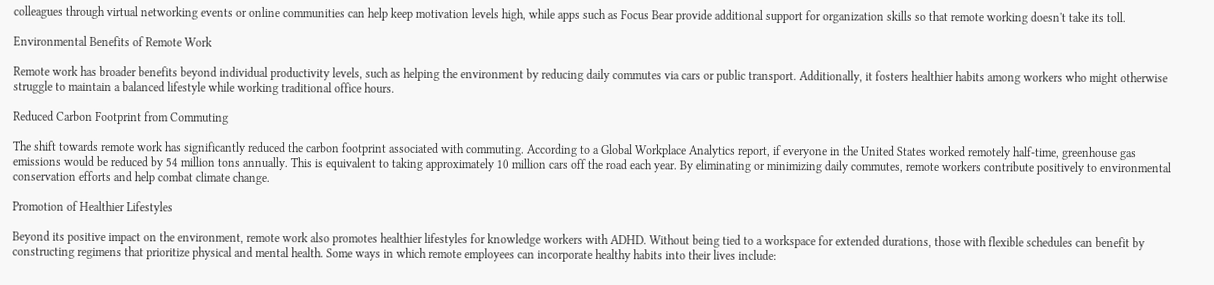colleagues through virtual networking events or online communities can help keep motivation levels high, while apps such as Focus Bear provide additional support for organization skills so that remote working doesn't take its toll.

Environmental Benefits of Remote Work

Remote work has broader benefits beyond individual productivity levels, such as helping the environment by reducing daily commutes via cars or public transport. Additionally, it fosters healthier habits among workers who might otherwise struggle to maintain a balanced lifestyle while working traditional office hours.

Reduced Carbon Footprint from Commuting

The shift towards remote work has significantly reduced the carbon footprint associated with commuting. According to a Global Workplace Analytics report, if everyone in the United States worked remotely half-time, greenhouse gas emissions would be reduced by 54 million tons annually. This is equivalent to taking approximately 10 million cars off the road each year. By eliminating or minimizing daily commutes, remote workers contribute positively to environmental conservation efforts and help combat climate change.

Promotion of Healthier Lifestyles

Beyond its positive impact on the environment, remote work also promotes healthier lifestyles for knowledge workers with ADHD. Without being tied to a workspace for extended durations, those with flexible schedules can benefit by constructing regimens that prioritize physical and mental health. Some ways in which remote employees can incorporate healthy habits into their lives include: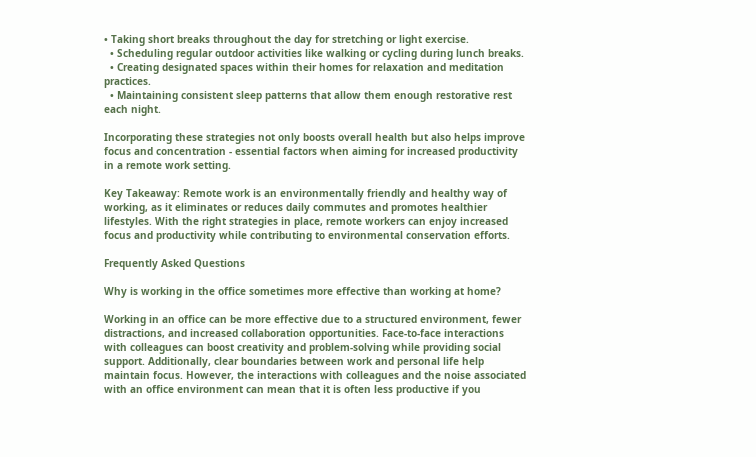• Taking short breaks throughout the day for stretching or light exercise.
  • Scheduling regular outdoor activities like walking or cycling during lunch breaks.
  • Creating designated spaces within their homes for relaxation and meditation practices.
  • Maintaining consistent sleep patterns that allow them enough restorative rest each night.

Incorporating these strategies not only boosts overall health but also helps improve focus and concentration - essential factors when aiming for increased productivity in a remote work setting.

Key Takeaway: Remote work is an environmentally friendly and healthy way of working, as it eliminates or reduces daily commutes and promotes healthier lifestyles. With the right strategies in place, remote workers can enjoy increased focus and productivity while contributing to environmental conservation efforts.

Frequently Asked Questions

Why is working in the office sometimes more effective than working at home?

Working in an office can be more effective due to a structured environment, fewer distractions, and increased collaboration opportunities. Face-to-face interactions with colleagues can boost creativity and problem-solving while providing social support. Additionally, clear boundaries between work and personal life help maintain focus. However, the interactions with colleagues and the noise associated with an office environment can mean that it is often less productive if you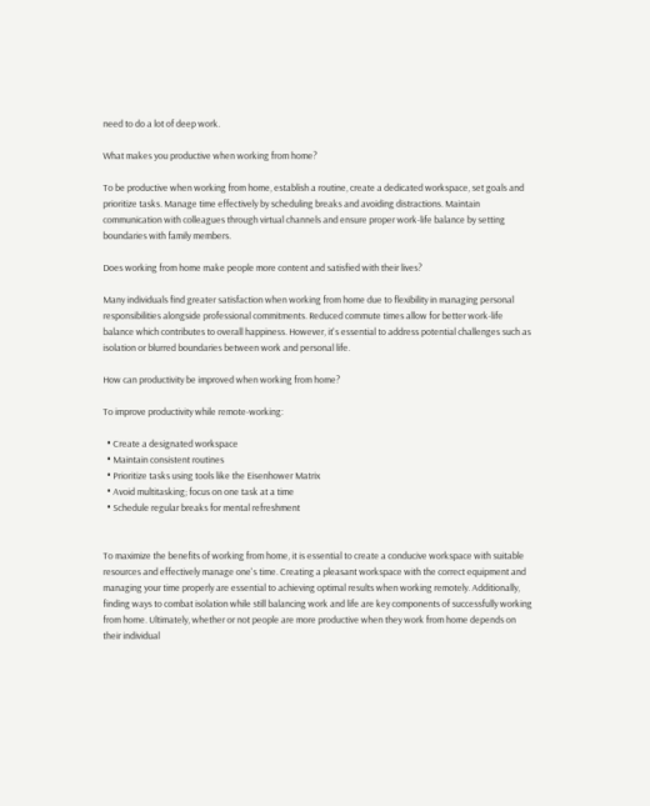need to do a lot of deep work.

What makes you productive when working from home?

To be productive when working from home, establish a routine, create a dedicated workspace, set goals and prioritize tasks. Manage time effectively by scheduling breaks and avoiding distractions. Maintain communication with colleagues through virtual channels and ensure proper work-life balance by setting boundaries with family members.

Does working from home make people more content and satisfied with their lives?

Many individuals find greater satisfaction when working from home due to flexibility in managing personal responsibilities alongside professional commitments. Reduced commute times allow for better work-life balance which contributes to overall happiness. However, it's essential to address potential challenges such as isolation or blurred boundaries between work and personal life.

How can productivity be improved when working from home?

To improve productivity while remote-working:

  • Create a designated workspace
  • Maintain consistent routines
  • Prioritize tasks using tools like the Eisenhower Matrix
  • Avoid multitasking; focus on one task at a time
  • Schedule regular breaks for mental refreshment


To maximize the benefits of working from home, it is essential to create a conducive workspace with suitable resources and effectively manage one's time. Creating a pleasant workspace with the correct equipment and managing your time properly are essential to achieving optimal results when working remotely. Additionally, finding ways to combat isolation while still balancing work and life are key components of successfully working from home. Ultimately, whether or not people are more productive when they work from home depends on their individual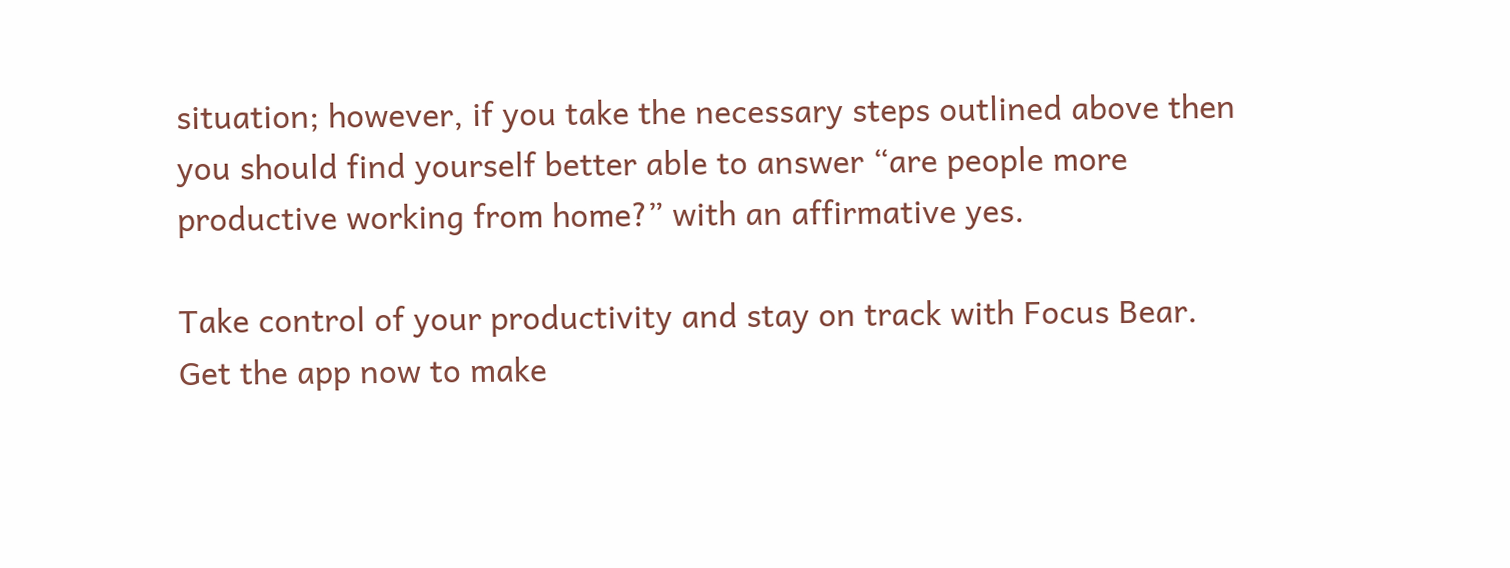situation; however, if you take the necessary steps outlined above then you should find yourself better able to answer “are people more productive working from home?” with an affirmative yes.

Take control of your productivity and stay on track with Focus Bear. Get the app now to make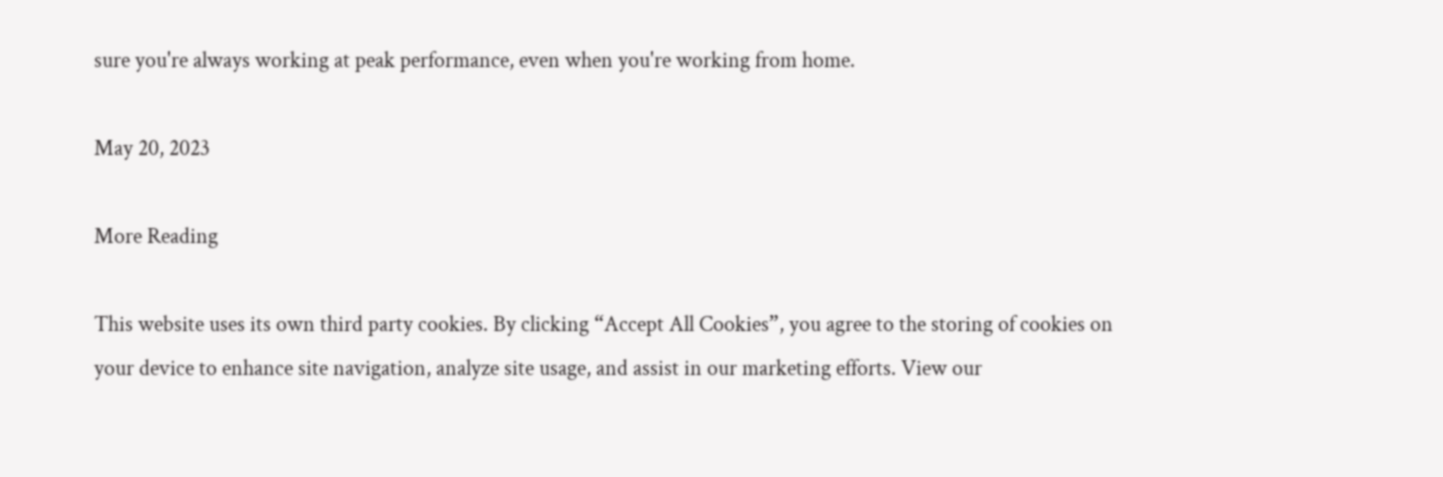sure you're always working at peak performance, even when you're working from home.

May 20, 2023

More Reading

This website uses its own third party cookies. By clicking “Accept All Cookies”, you agree to the storing of cookies on your device to enhance site navigation, analyze site usage, and assist in our marketing efforts. View our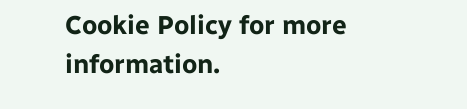Cookie Policy for more information.